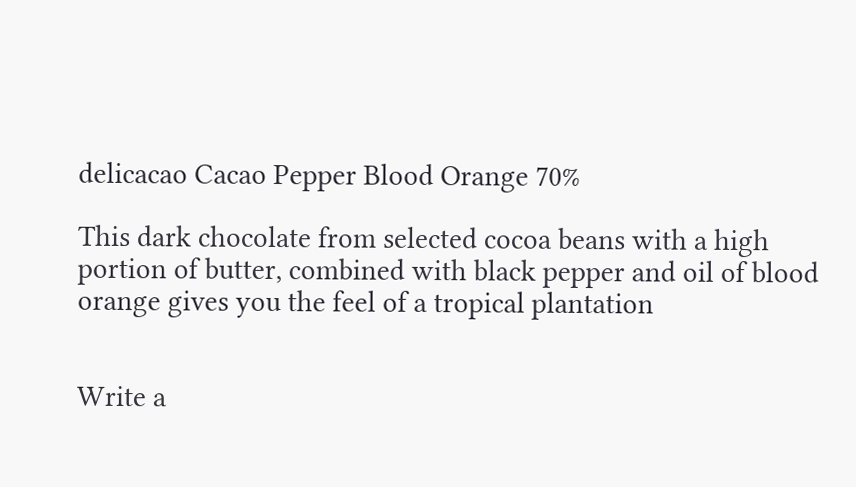delicacao Cacao Pepper Blood Orange 70%

This dark chocolate from selected cocoa beans with a high portion of butter, combined with black pepper and oil of blood orange gives you the feel of a tropical plantation


Write a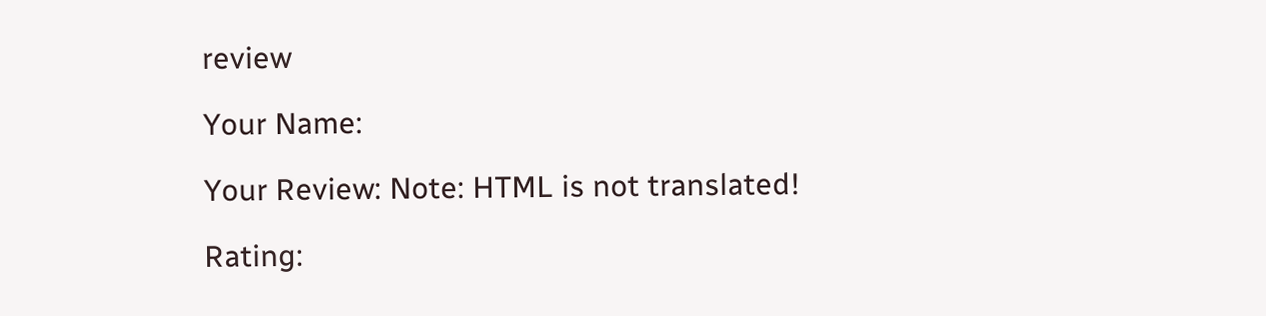review

Your Name:

Your Review: Note: HTML is not translated!

Rating: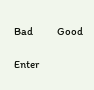Bad            Good

Enter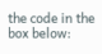the code in the box below: